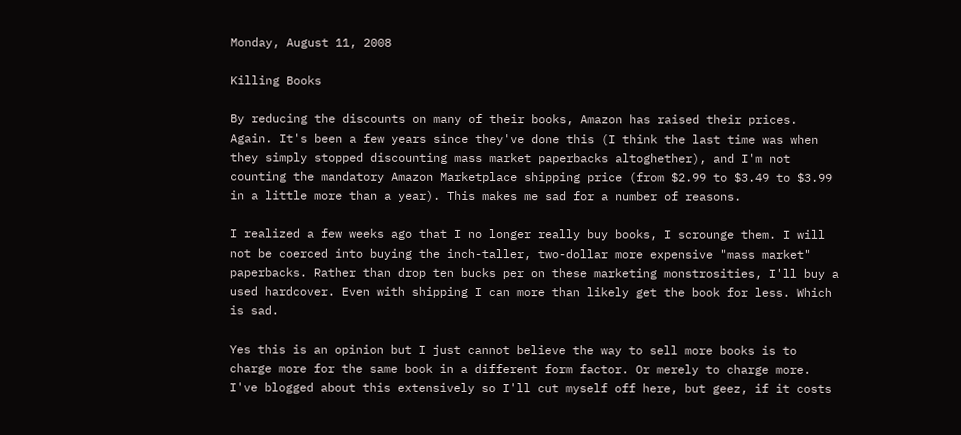Monday, August 11, 2008

Killing Books

By reducing the discounts on many of their books, Amazon has raised their prices. Again. It's been a few years since they've done this (I think the last time was when they simply stopped discounting mass market paperbacks altoghether), and I'm not counting the mandatory Amazon Marketplace shipping price (from $2.99 to $3.49 to $3.99 in a little more than a year). This makes me sad for a number of reasons.

I realized a few weeks ago that I no longer really buy books, I scrounge them. I will not be coerced into buying the inch-taller, two-dollar more expensive "mass market" paperbacks. Rather than drop ten bucks per on these marketing monstrosities, I'll buy a used hardcover. Even with shipping I can more than likely get the book for less. Which is sad.

Yes this is an opinion but I just cannot believe the way to sell more books is to charge more for the same book in a different form factor. Or merely to charge more. I've blogged about this extensively so I'll cut myself off here, but geez, if it costs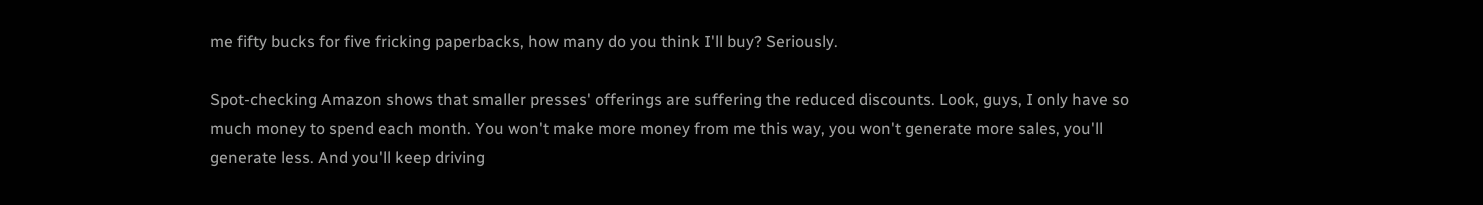me fifty bucks for five fricking paperbacks, how many do you think I'll buy? Seriously.

Spot-checking Amazon shows that smaller presses' offerings are suffering the reduced discounts. Look, guys, I only have so much money to spend each month. You won't make more money from me this way, you won't generate more sales, you'll generate less. And you'll keep driving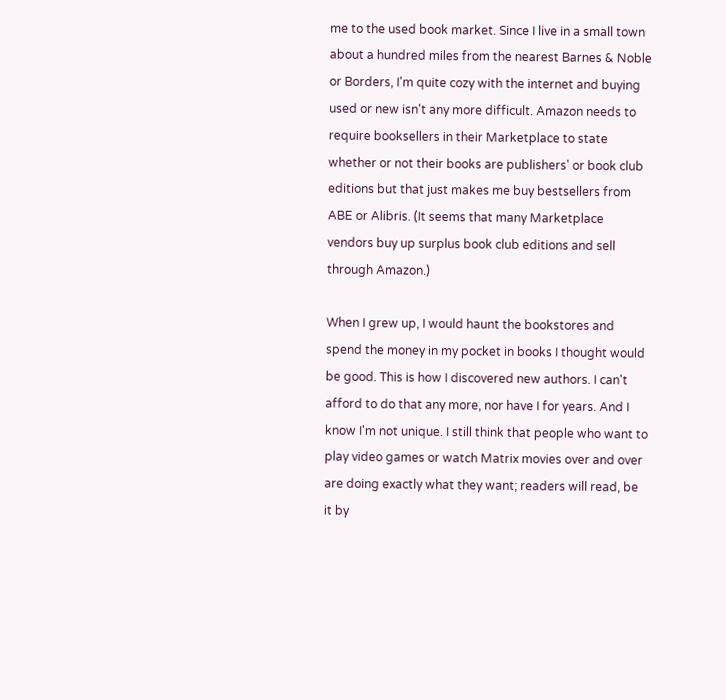me to the used book market. Since I live in a small town about a hundred miles from the nearest Barnes & Noble or Borders, I'm quite cozy with the internet and buying used or new isn't any more difficult. Amazon needs to require booksellers in their Marketplace to state whether or not their books are publishers' or book club editions but that just makes me buy bestsellers from ABE or Alibris. (It seems that many Marketplace vendors buy up surplus book club editions and sell through Amazon.)

When I grew up, I would haunt the bookstores and spend the money in my pocket in books I thought would be good. This is how I discovered new authors. I can't afford to do that any more, nor have I for years. And I know I'm not unique. I still think that people who want to play video games or watch Matrix movies over and over are doing exactly what they want; readers will read, be it by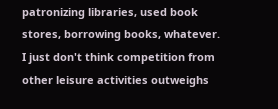patronizing libraries, used book stores, borrowing books, whatever. I just don't think competition from other leisure activities outweighs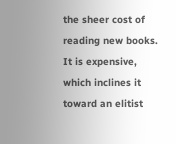the sheer cost of reading new books. It is expensive, which inclines it toward an elitist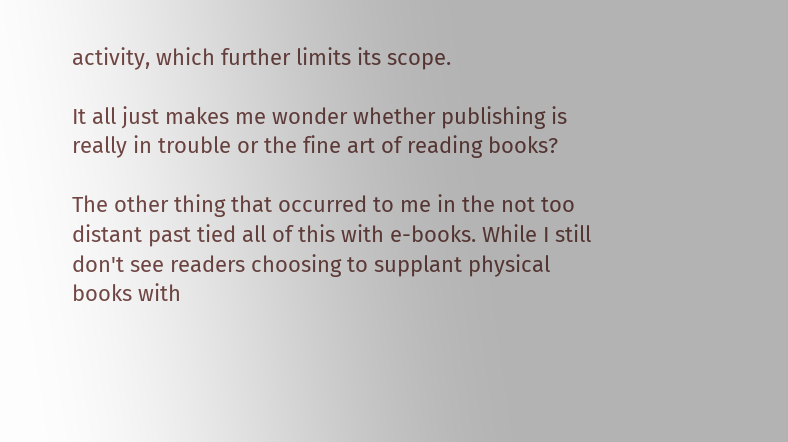activity, which further limits its scope.

It all just makes me wonder whether publishing is really in trouble or the fine art of reading books?

The other thing that occurred to me in the not too distant past tied all of this with e-books. While I still don't see readers choosing to supplant physical books with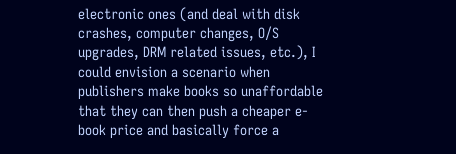electronic ones (and deal with disk crashes, computer changes, O/S upgrades, DRM related issues, etc.), I could envision a scenario when publishers make books so unaffordable that they can then push a cheaper e-book price and basically force a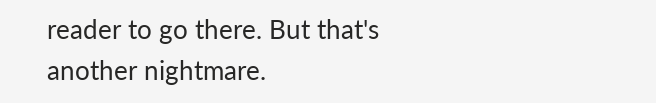reader to go there. But that's another nightmare.